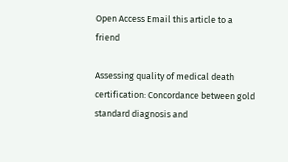Open Access Email this article to a friend

Assessing quality of medical death certification: Concordance between gold standard diagnosis and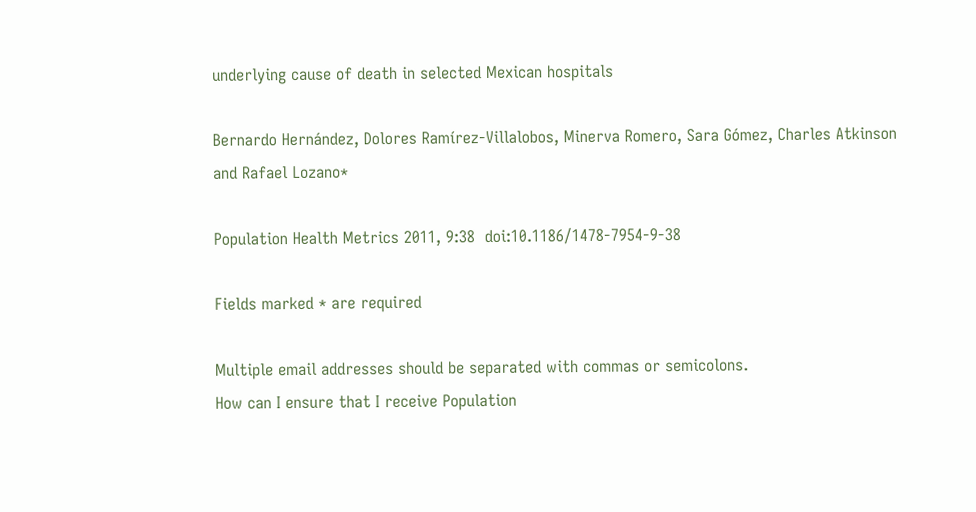underlying cause of death in selected Mexican hospitals

Bernardo Hernández, Dolores Ramírez-Villalobos, Minerva Romero, Sara Gómez, Charles Atkinson and Rafael Lozano*

Population Health Metrics 2011, 9:38  doi:10.1186/1478-7954-9-38

Fields marked * are required

Multiple email addresses should be separated with commas or semicolons.
How can I ensure that I receive Population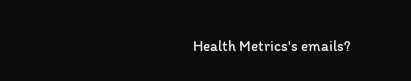Health Metrics's emails?